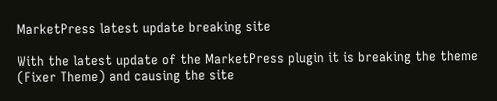MarketPress latest update breaking site

With the latest update of the MarketPress plugin it is breaking the theme (Fixer Theme) and causing the site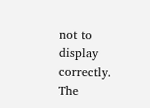not to display correctly. The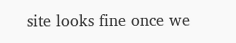site looks fine once we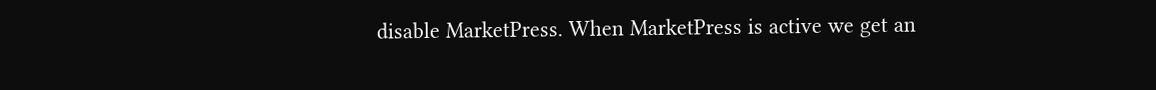disable MarketPress. When MarketPress is active we get an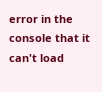error in the console that it can't load